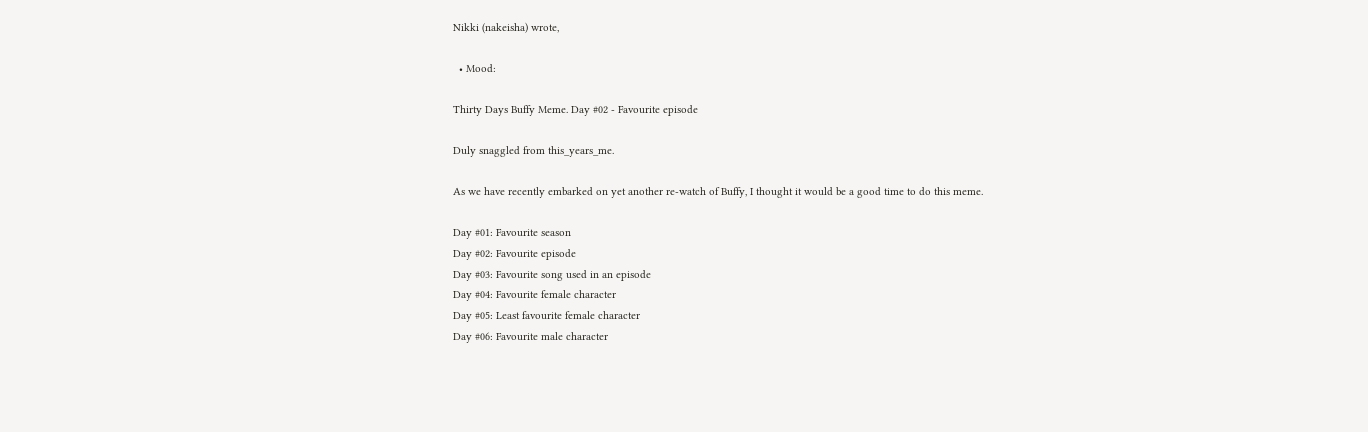Nikki (nakeisha) wrote,

  • Mood:

Thirty Days Buffy Meme. Day #02 - Favourite episode

Duly snaggled from this_years_me.

As we have recently embarked on yet another re-watch of Buffy, I thought it would be a good time to do this meme.

Day #01: Favourite season
Day #02: Favourite episode
Day #03: Favourite song used in an episode
Day #04: Favourite female character
Day #05: Least favourite female character
Day #06: Favourite male character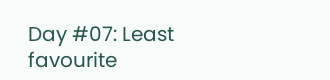Day #07: Least favourite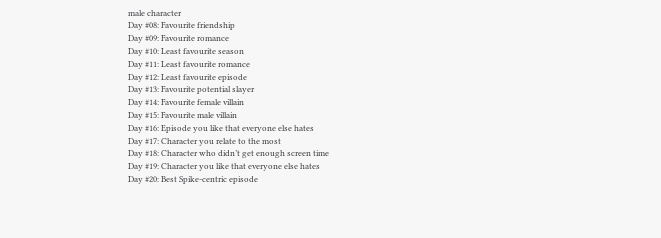male character
Day #08: Favourite friendship
Day #09: Favourite romance
Day #10: Least favourite season
Day #11: Least favourite romance
Day #12: Least favourite episode
Day #13: Favourite potential slayer
Day #14: Favourite female villain
Day #15: Favourite male villain
Day #16: Episode you like that everyone else hates
Day #17: Character you relate to the most
Day #18: Character who didn’t get enough screen time
Day #19: Character you like that everyone else hates
Day #20: Best Spike-centric episode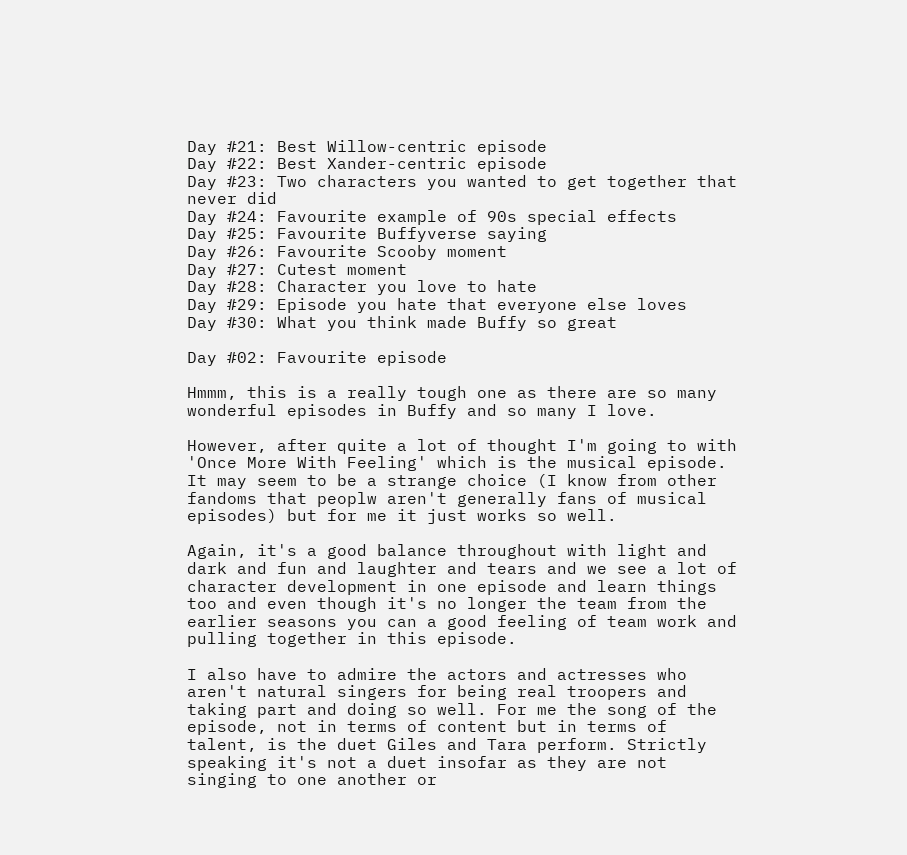Day #21: Best Willow-centric episode
Day #22: Best Xander-centric episode
Day #23: Two characters you wanted to get together that never did
Day #24: Favourite example of 90s special effects
Day #25: Favourite Buffyverse saying
Day #26: Favourite Scooby moment
Day #27: Cutest moment
Day #28: Character you love to hate
Day #29: Episode you hate that everyone else loves
Day #30: What you think made Buffy so great

Day #02: Favourite episode

Hmmm, this is a really tough one as there are so many wonderful episodes in Buffy and so many I love.

However, after quite a lot of thought I'm going to with 'Once More With Feeling' which is the musical episode. It may seem to be a strange choice (I know from other fandoms that peoplw aren't generally fans of musical episodes) but for me it just works so well.

Again, it's a good balance throughout with light and dark and fun and laughter and tears and we see a lot of character development in one episode and learn things too and even though it's no longer the team from the earlier seasons you can a good feeling of team work and pulling together in this episode.

I also have to admire the actors and actresses who aren't natural singers for being real troopers and taking part and doing so well. For me the song of the episode, not in terms of content but in terms of talent, is the duet Giles and Tara perform. Strictly speaking it's not a duet insofar as they are not singing to one another or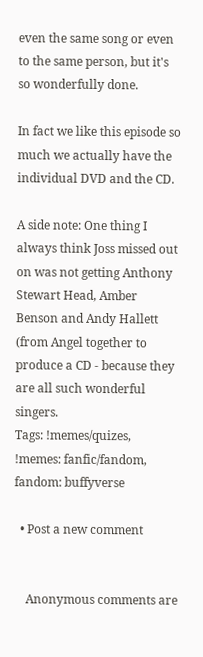even the same song or even to the same person, but it's so wonderfully done.

In fact we like this episode so much we actually have the individual DVD and the CD.

A side note: One thing I always think Joss missed out on was not getting Anthony Stewart Head, Amber Benson and Andy Hallett (from Angel together to produce a CD - because they are all such wonderful singers.
Tags: !memes/quizes, !memes: fanfic/fandom, fandom: buffyverse

  • Post a new comment


    Anonymous comments are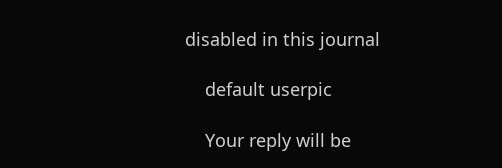disabled in this journal

    default userpic

    Your reply will be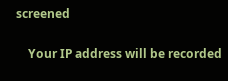screened

    Your IP address will be recorded